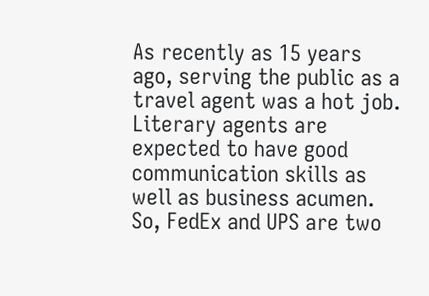As recently as 15 years ago, serving the public as a travel agent was a hot job. Literary agents are expected to have good communication skills as well as business acumen. So, FedEx and UPS are two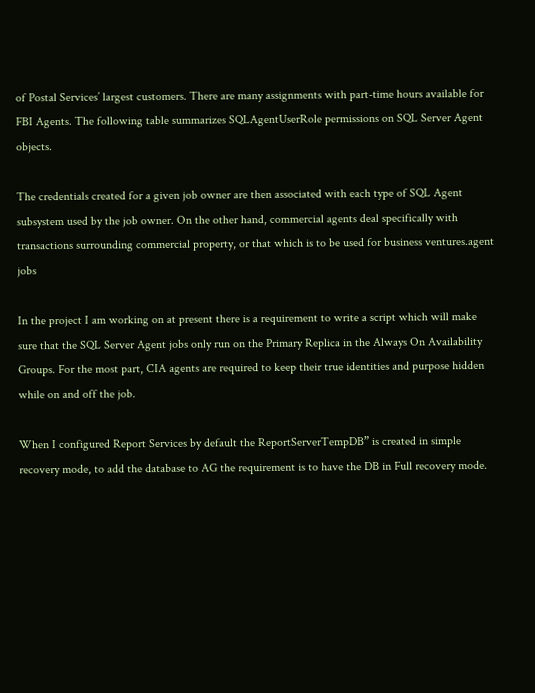of Postal Services’ largest customers. There are many assignments with part-time hours available for FBI Agents. The following table summarizes SQLAgentUserRole permissions on SQL Server Agent objects.

The credentials created for a given job owner are then associated with each type of SQL Agent subsystem used by the job owner. On the other hand, commercial agents deal specifically with transactions surrounding commercial property, or that which is to be used for business ventures.agent jobs

In the project I am working on at present there is a requirement to write a script which will make sure that the SQL Server Agent jobs only run on the Primary Replica in the Always On Availability Groups. For the most part, CIA agents are required to keep their true identities and purpose hidden while on and off the job.

When I configured Report Services by default the ReportServerTempDB” is created in simple recovery mode, to add the database to AG the requirement is to have the DB in Full recovery mode.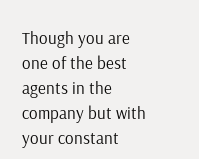Though you are one of the best agents in the company but with your constant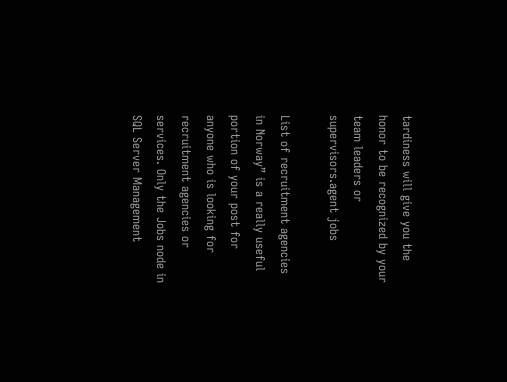tardiness will give you the honor to be recognized by your team leaders or supervisors.agent jobs

List of recruitment agencies in Norway” is a really useful portion of your post for anyone who is looking for recruitment agencies or services. Only the Jobs node in SQL Server Management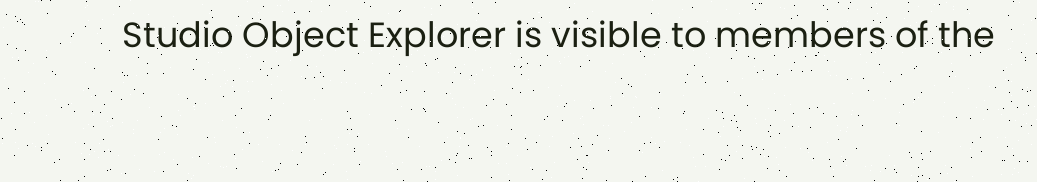Studio Object Explorer is visible to members of the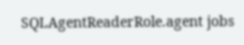SQLAgentReaderRole.agent jobs